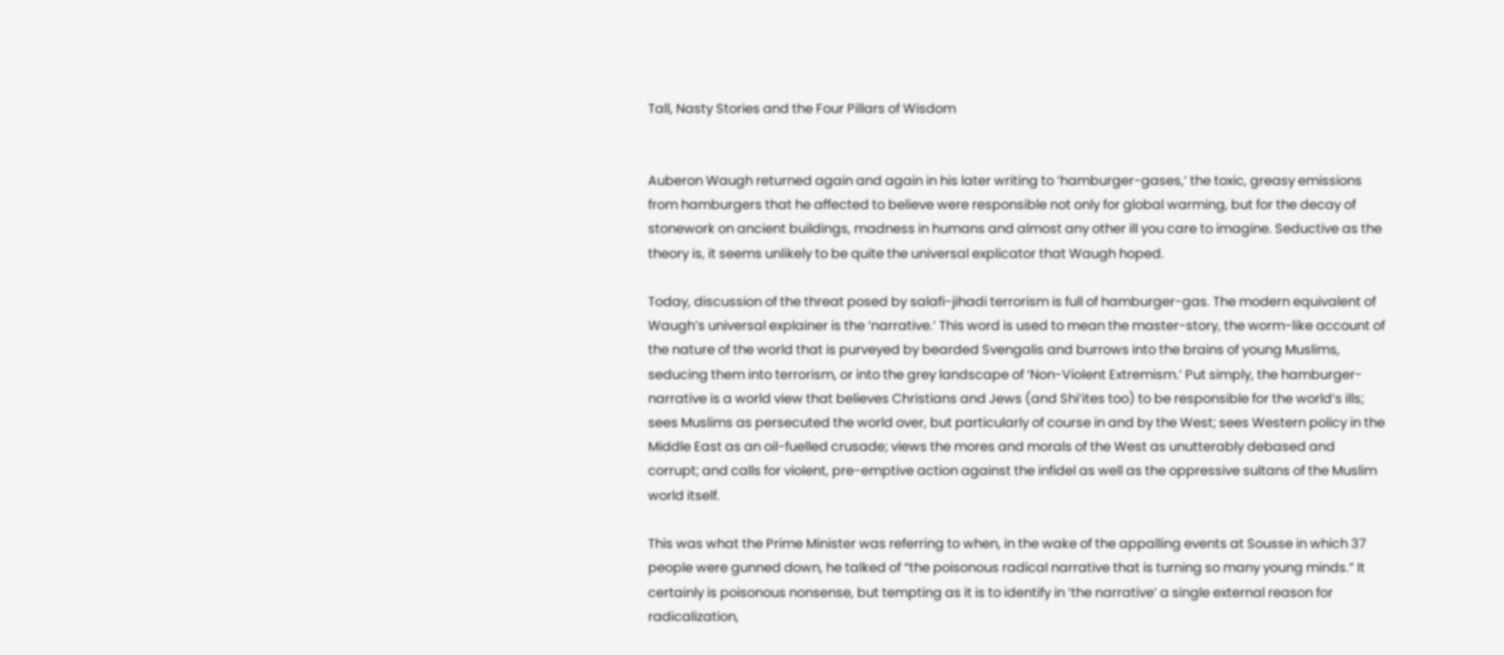Tall, Nasty Stories and the Four Pillars of Wisdom


Auberon Waugh returned again and again in his later writing to ‘hamburger-gases,’ the toxic, greasy emissions from hamburgers that he affected to believe were responsible not only for global warming, but for the decay of stonework on ancient buildings, madness in humans and almost any other ill you care to imagine. Seductive as the theory is, it seems unlikely to be quite the universal explicator that Waugh hoped.

Today, discussion of the threat posed by salafi-jihadi terrorism is full of hamburger-gas. The modern equivalent of Waugh’s universal explainer is the ‘narrative.’ This word is used to mean the master-story, the worm-like account of the nature of the world that is purveyed by bearded Svengalis and burrows into the brains of young Muslims, seducing them into terrorism, or into the grey landscape of ‘Non-Violent Extremism.’ Put simply, the hamburger-narrative is a world view that believes Christians and Jews (and Shi’ites too) to be responsible for the world’s ills; sees Muslims as persecuted the world over, but particularly of course in and by the West; sees Western policy in the Middle East as an oil-fuelled crusade; views the mores and morals of the West as unutterably debased and corrupt; and calls for violent, pre-emptive action against the infidel as well as the oppressive sultans of the Muslim world itself.

This was what the Prime Minister was referring to when, in the wake of the appalling events at Sousse in which 37 people were gunned down, he talked of “the poisonous radical narrative that is turning so many young minds.” It certainly is poisonous nonsense, but tempting as it is to identify in ‘the narrative’ a single external reason for radicalization,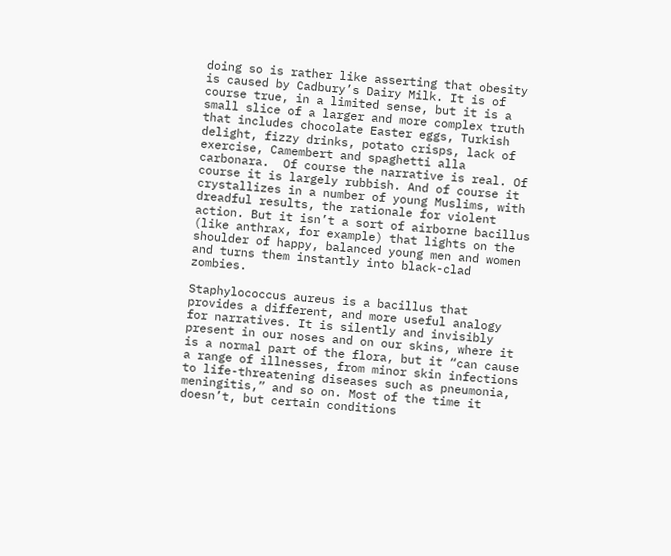doing so is rather like asserting that obesity is caused by Cadbury’s Dairy Milk. It is of course true, in a limited sense, but it is a small slice of a larger and more complex truth that includes chocolate Easter eggs, Turkish delight, fizzy drinks, potato crisps, lack of exercise, Camembert and spaghetti alla carbonara.  Of course the narrative is real. Of course it is largely rubbish. And of course it crystallizes in a number of young Muslims, with dreadful results, the rationale for violent action. But it isn’t a sort of airborne bacillus (like anthrax, for example) that lights on the shoulder of happy, balanced young men and women and turns them instantly into black-clad zombies.

Staphylococcus aureus is a bacillus that provides a different, and more useful analogy for narratives. It is silently and invisibly present in our noses and on our skins, where it is a normal part of the flora, but it “can cause a range of illnesses, from minor skin infections to life-threatening diseases such as pneumonia, meningitis,” and so on. Most of the time it doesn’t, but certain conditions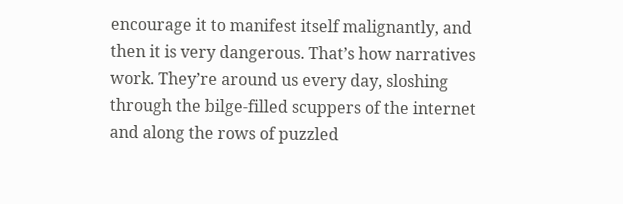encourage it to manifest itself malignantly, and then it is very dangerous. That’s how narratives work. They’re around us every day, sloshing through the bilge-filled scuppers of the internet and along the rows of puzzled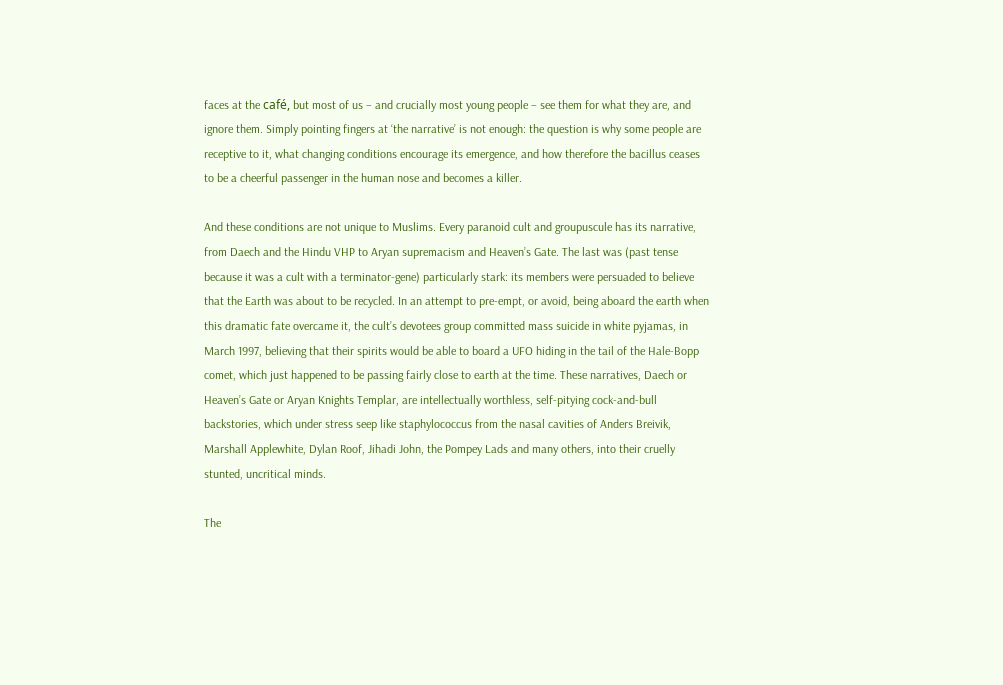faces at the café, but most of us – and crucially most young people – see them for what they are, and ignore them. Simply pointing fingers at ‘the narrative’ is not enough: the question is why some people are receptive to it, what changing conditions encourage its emergence, and how therefore the bacillus ceases to be a cheerful passenger in the human nose and becomes a killer.

And these conditions are not unique to Muslims. Every paranoid cult and groupuscule has its narrative, from Daech and the Hindu VHP to Aryan supremacism and Heaven’s Gate. The last was (past tense because it was a cult with a terminator-gene) particularly stark: its members were persuaded to believe that the Earth was about to be recycled. In an attempt to pre-empt, or avoid, being aboard the earth when this dramatic fate overcame it, the cult’s devotees group committed mass suicide in white pyjamas, in March 1997, believing that their spirits would be able to board a UFO hiding in the tail of the Hale-Bopp comet, which just happened to be passing fairly close to earth at the time. These narratives, Daech or Heaven’s Gate or Aryan Knights Templar, are intellectually worthless, self-pitying cock-and-bull backstories, which under stress seep like staphylococcus from the nasal cavities of Anders Breivik, Marshall Applewhite, Dylan Roof, Jihadi John, the Pompey Lads and many others, into their cruelly stunted, uncritical minds.

The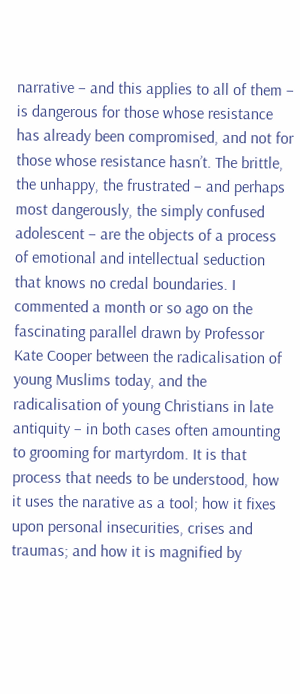narrative – and this applies to all of them – is dangerous for those whose resistance has already been compromised, and not for those whose resistance hasn’t. The brittle, the unhappy, the frustrated – and perhaps most dangerously, the simply confused adolescent – are the objects of a process of emotional and intellectual seduction that knows no credal boundaries. I commented a month or so ago on the fascinating parallel drawn by Professor Kate Cooper between the radicalisation of young Muslims today, and the radicalisation of young Christians in late antiquity – in both cases often amounting to grooming for martyrdom. It is that process that needs to be understood, how it uses the narative as a tool; how it fixes upon personal insecurities, crises and traumas; and how it is magnified by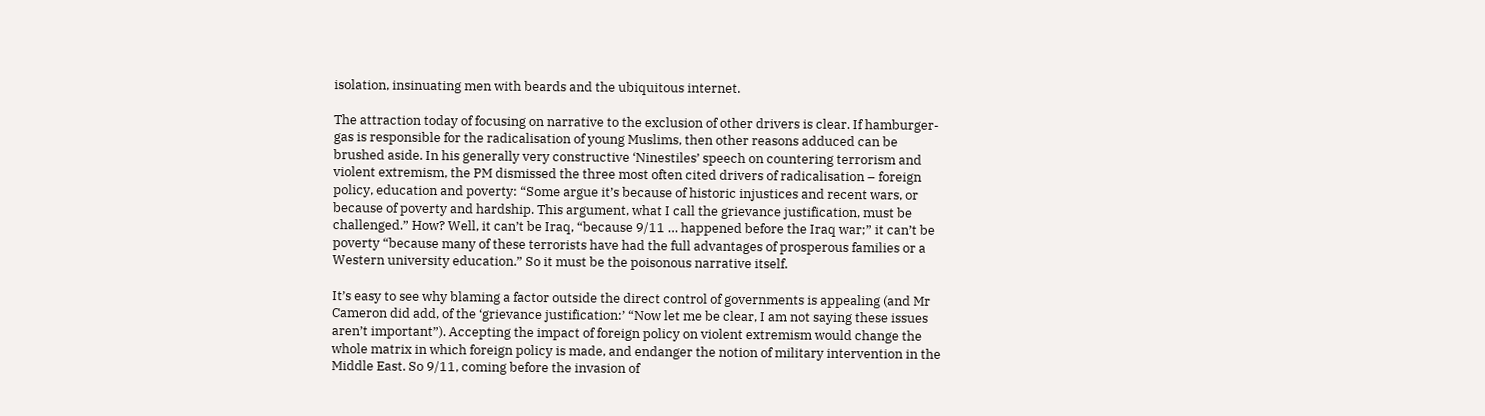isolation, insinuating men with beards and the ubiquitous internet.

The attraction today of focusing on narrative to the exclusion of other drivers is clear. If hamburger-gas is responsible for the radicalisation of young Muslims, then other reasons adduced can be brushed aside. In his generally very constructive ‘Ninestiles’ speech on countering terrorism and violent extremism, the PM dismissed the three most often cited drivers of radicalisation – foreign policy, education and poverty: “Some argue it’s because of historic injustices and recent wars, or because of poverty and hardship. This argument, what I call the grievance justification, must be challenged.” How? Well, it can’t be Iraq, “because 9/11 … happened before the Iraq war;” it can’t be poverty “because many of these terrorists have had the full advantages of prosperous families or a Western university education.” So it must be the poisonous narrative itself.

It’s easy to see why blaming a factor outside the direct control of governments is appealing (and Mr Cameron did add, of the ‘grievance justification:’ “Now let me be clear, I am not saying these issues aren’t important”). Accepting the impact of foreign policy on violent extremism would change the whole matrix in which foreign policy is made, and endanger the notion of military intervention in the Middle East. So 9/11, coming before the invasion of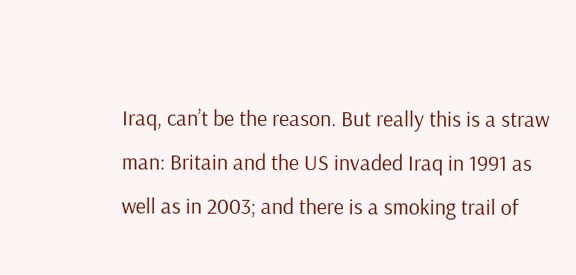Iraq, can’t be the reason. But really this is a straw man: Britain and the US invaded Iraq in 1991 as well as in 2003; and there is a smoking trail of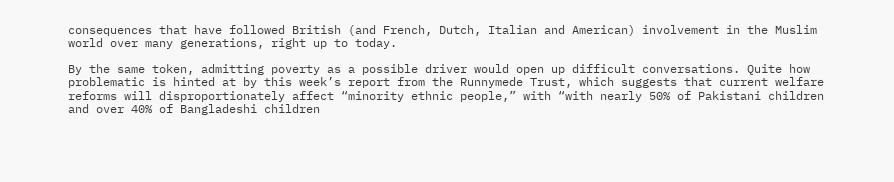consequences that have followed British (and French, Dutch, Italian and American) involvement in the Muslim world over many generations, right up to today.

By the same token, admitting poverty as a possible driver would open up difficult conversations. Quite how problematic is hinted at by this week’s report from the Runnymede Trust, which suggests that current welfare reforms will disproportionately affect “minority ethnic people,” with “with nearly 50% of Pakistani children and over 40% of Bangladeshi children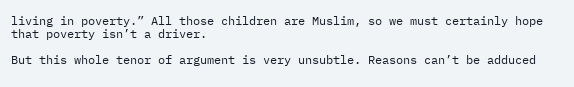living in poverty.” All those children are Muslim, so we must certainly hope that poverty isn’t a driver.

But this whole tenor of argument is very unsubtle. Reasons can’t be adduced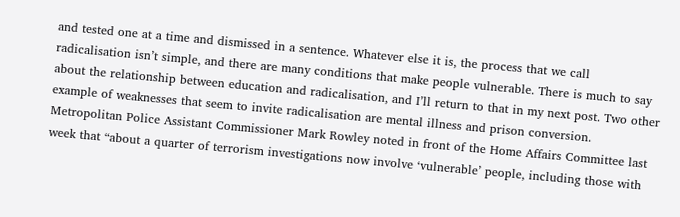and tested one at a time and dismissed in a sentence. Whatever else it is, the process that we call radicalisation isn’t simple, and there are many conditions that make people vulnerable. There is much to say about the relationship between education and radicalisation, and I’ll return to that in my next post. Two other example of weaknesses that seem to invite radicalisation are mental illness and prison conversion. Metropolitan Police Assistant Commissioner Mark Rowley noted in front of the Home Affairs Committee last week that “about a quarter of terrorism investigations now involve ‘vulnerable’ people, including those with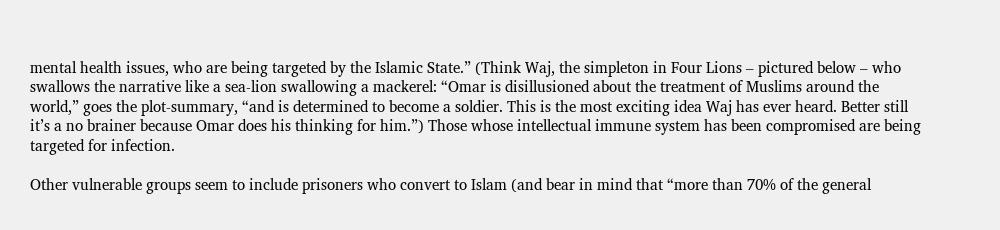mental health issues, who are being targeted by the Islamic State.” (Think Waj, the simpleton in Four Lions – pictured below – who swallows the narrative like a sea-lion swallowing a mackerel: “Omar is disillusioned about the treatment of Muslims around the world,” goes the plot-summary, “and is determined to become a soldier. This is the most exciting idea Waj has ever heard. Better still it’s a no brainer because Omar does his thinking for him.”) Those whose intellectual immune system has been compromised are being targeted for infection.

Other vulnerable groups seem to include prisoners who convert to Islam (and bear in mind that “more than 70% of the general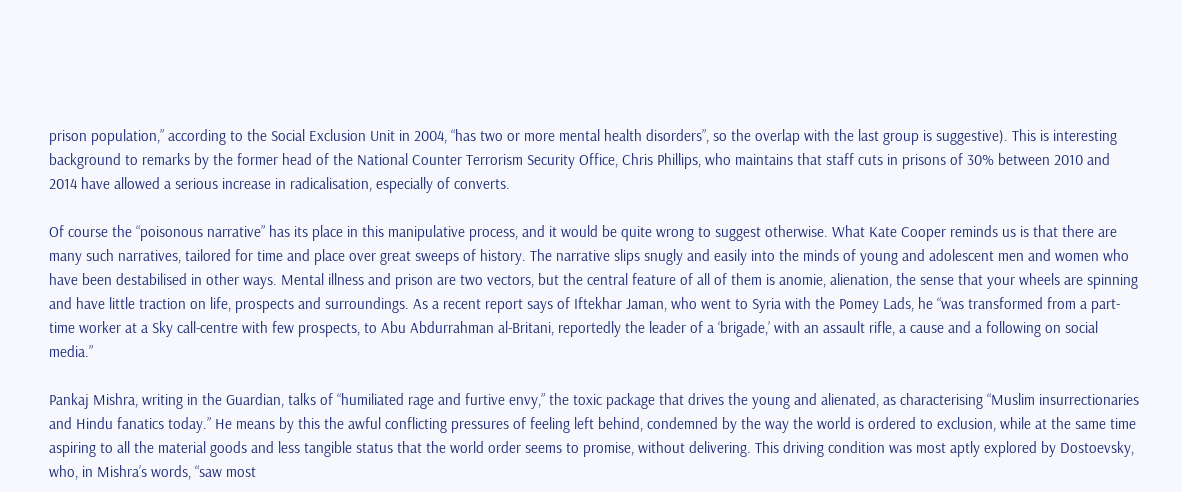prison population,” according to the Social Exclusion Unit in 2004, “has two or more mental health disorders”, so the overlap with the last group is suggestive). This is interesting background to remarks by the former head of the National Counter Terrorism Security Office, Chris Phillips, who maintains that staff cuts in prisons of 30% between 2010 and 2014 have allowed a serious increase in radicalisation, especially of converts.

Of course the “poisonous narrative” has its place in this manipulative process, and it would be quite wrong to suggest otherwise. What Kate Cooper reminds us is that there are many such narratives, tailored for time and place over great sweeps of history. The narrative slips snugly and easily into the minds of young and adolescent men and women who have been destabilised in other ways. Mental illness and prison are two vectors, but the central feature of all of them is anomie, alienation, the sense that your wheels are spinning and have little traction on life, prospects and surroundings. As a recent report says of Iftekhar Jaman, who went to Syria with the Pomey Lads, he “was transformed from a part-time worker at a Sky call-centre with few prospects, to Abu Abdurrahman al-Britani, reportedly the leader of a ‘brigade,’ with an assault rifle, a cause and a following on social media.”

Pankaj Mishra, writing in the Guardian, talks of “humiliated rage and furtive envy,” the toxic package that drives the young and alienated, as characterising “Muslim insurrectionaries and Hindu fanatics today.” He means by this the awful conflicting pressures of feeling left behind, condemned by the way the world is ordered to exclusion, while at the same time aspiring to all the material goods and less tangible status that the world order seems to promise, without delivering. This driving condition was most aptly explored by Dostoevsky, who, in Mishra’s words, “saw most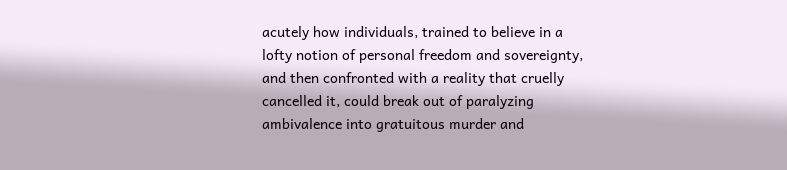acutely how individuals, trained to believe in a lofty notion of personal freedom and sovereignty, and then confronted with a reality that cruelly cancelled it, could break out of paralyzing ambivalence into gratuitous murder and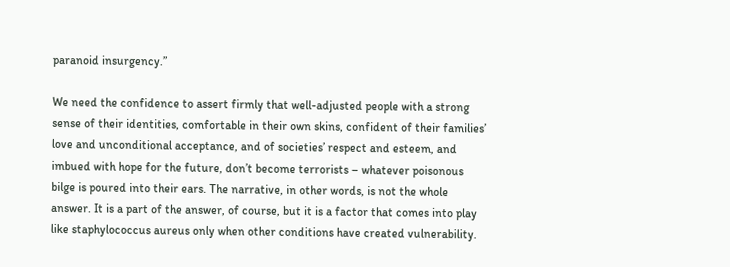paranoid insurgency.”

We need the confidence to assert firmly that well-adjusted people with a strong sense of their identities, comfortable in their own skins, confident of their families’ love and unconditional acceptance, and of societies’ respect and esteem, and imbued with hope for the future, don’t become terrorists – whatever poisonous bilge is poured into their ears. The narrative, in other words, is not the whole answer. It is a part of the answer, of course, but it is a factor that comes into play like staphylococcus aureus only when other conditions have created vulnerability.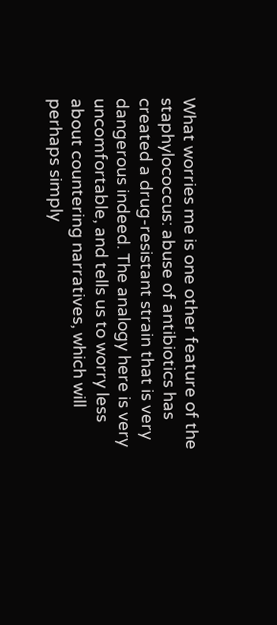What worries me is one other feature of the staphylococcus: abuse of antibiotics has created a drug-resistant strain that is very dangerous indeed. The analogy here is very uncomfortable, and tells us to worry less about countering narratives, which will perhaps simply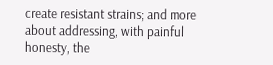create resistant strains; and more about addressing, with painful honesty, the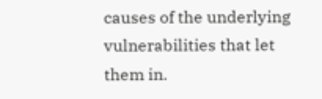causes of the underlying vulnerabilities that let them in.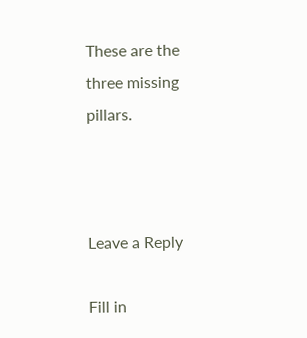These are the three missing pillars.



Leave a Reply

Fill in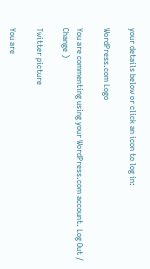your details below or click an icon to log in:

WordPress.com Logo

You are commenting using your WordPress.com account. Log Out /  Change )

Twitter picture

You are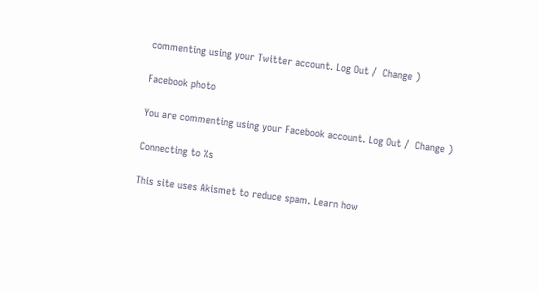commenting using your Twitter account. Log Out /  Change )

Facebook photo

You are commenting using your Facebook account. Log Out /  Change )

Connecting to %s

This site uses Akismet to reduce spam. Learn how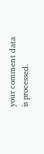your comment data is processed.